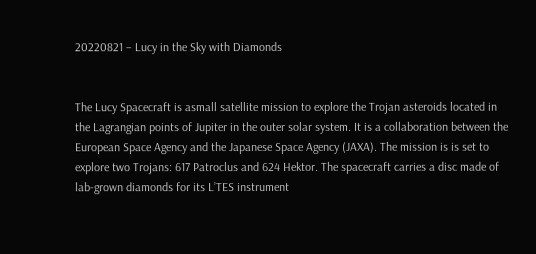20220821 – Lucy in the Sky with Diamonds


The Lucy Spacecraft is asmall satellite mission to explore the Trojan asteroids located in the Lagrangian points of Jupiter in the outer solar system. It is a collaboration between the European Space Agency and the Japanese Space Agency (JAXA). The mission is is set to explore two Trojans: 617 Patroclus and 624 Hektor. The spacecraft carries a disc made of lab-grown diamonds for its L’TES instrument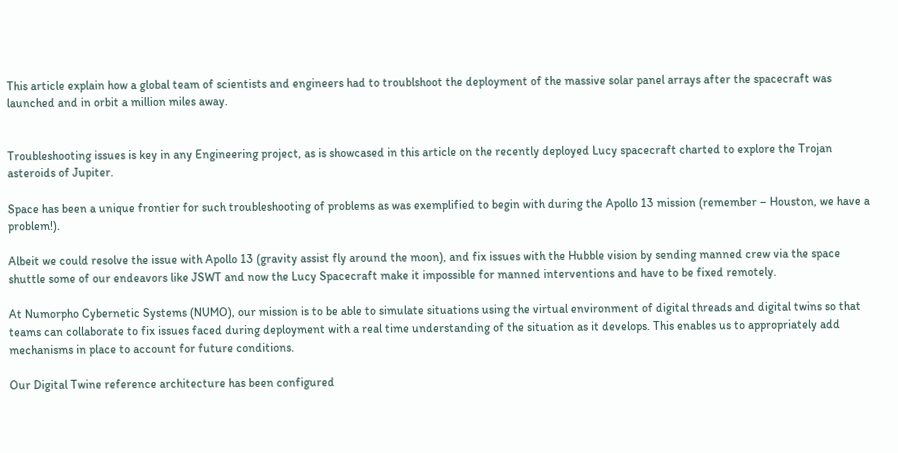This article explain how a global team of scientists and engineers had to troublshoot the deployment of the massive solar panel arrays after the spacecraft was launched and in orbit a million miles away.


Troubleshooting issues is key in any Engineering project, as is showcased in this article on the recently deployed Lucy spacecraft charted to explore the Trojan asteroids of Jupiter.

Space has been a unique frontier for such troubleshooting of problems as was exemplified to begin with during the Apollo 13 mission (remember – Houston, we have a problem!).

Albeit we could resolve the issue with Apollo 13 (gravity assist fly around the moon), and fix issues with the Hubble vision by sending manned crew via the space shuttle some of our endeavors like JSWT and now the Lucy Spacecraft make it impossible for manned interventions and have to be fixed remotely.

At Numorpho Cybernetic Systems (NUMO), our mission is to be able to simulate situations using the virtual environment of digital threads and digital twins so that teams can collaborate to fix issues faced during deployment with a real time understanding of the situation as it develops. This enables us to appropriately add mechanisms in place to account for future conditions.

Our Digital Twine reference architecture has been configured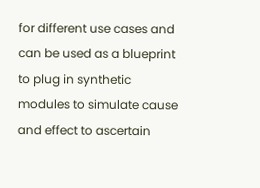for different use cases and can be used as a blueprint to plug in synthetic modules to simulate cause and effect to ascertain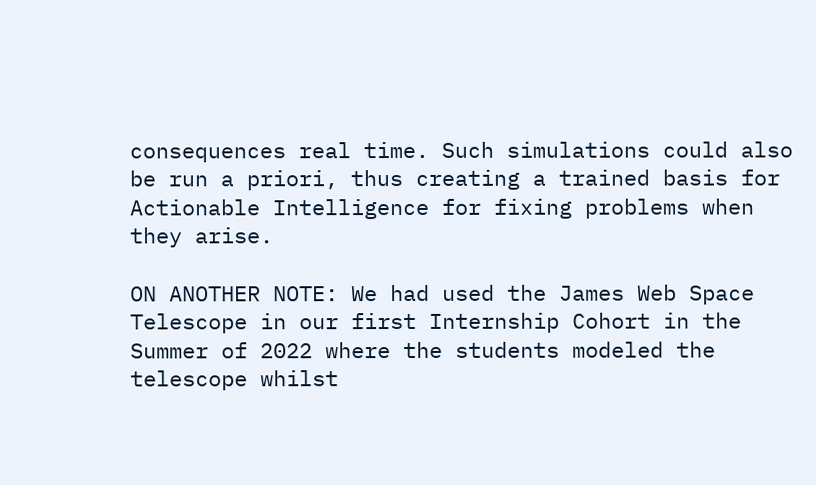consequences real time. Such simulations could also be run a priori, thus creating a trained basis for Actionable Intelligence for fixing problems when they arise.

ON ANOTHER NOTE: We had used the James Web Space Telescope in our first Internship Cohort in the Summer of 2022 where the students modeled the telescope whilst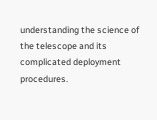understanding the science of the telescope and its complicated deployment procedures.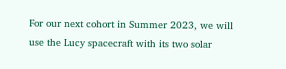For our next cohort in Summer 2023, we will use the Lucy spacecraft with its two solar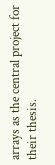arrays as the central project for their thesis.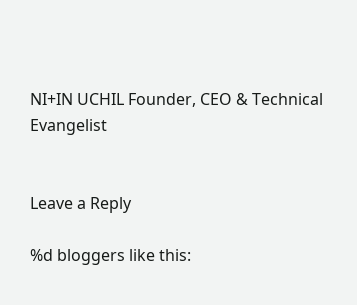NI+IN UCHIL Founder, CEO & Technical Evangelist


Leave a Reply

%d bloggers like this: